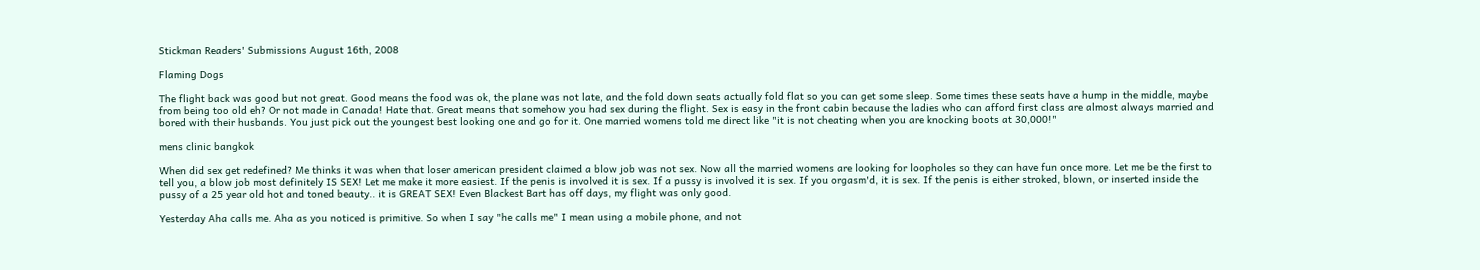Stickman Readers' Submissions August 16th, 2008

Flaming Dogs

The flight back was good but not great. Good means the food was ok, the plane was not late, and the fold down seats actually fold flat so you can get some sleep. Some times these seats have a hump in the middle, maybe from being too old eh? Or not made in Canada! Hate that. Great means that somehow you had sex during the flight. Sex is easy in the front cabin because the ladies who can afford first class are almost always married and bored with their husbands. You just pick out the youngest best looking one and go for it. One married womens told me direct like "it is not cheating when you are knocking boots at 30,000!"

mens clinic bangkok

When did sex get redefined? Me thinks it was when that loser american president claimed a blow job was not sex. Now all the married womens are looking for loopholes so they can have fun once more. Let me be the first to tell you, a blow job most definitely IS SEX! Let me make it more easiest. If the penis is involved it is sex. If a pussy is involved it is sex. If you orgasm'd, it is sex. If the penis is either stroked, blown, or inserted inside the pussy of a 25 year old hot and toned beauty.. it is GREAT SEX! Even Blackest Bart has off days, my flight was only good.

Yesterday Aha calls me. Aha as you noticed is primitive. So when I say "he calls me" I mean using a mobile phone, and not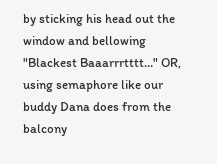by sticking his head out the window and bellowing "Blackest Baaarrrtttt…" OR, using semaphore like our buddy Dana does from the balcony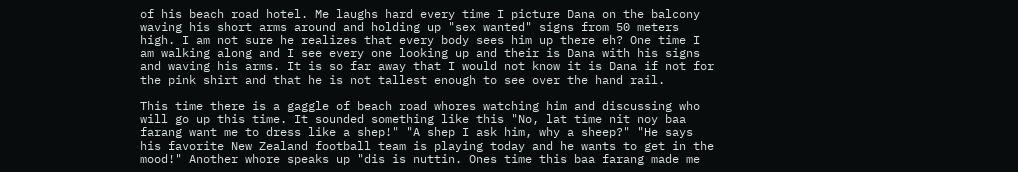of his beach road hotel. Me laughs hard every time I picture Dana on the balcony waving his short arms around and holding up "sex wanted" signs from 50 meters high. I am not sure he realizes that every body sees him up there eh? One time I am walking along and I see every one looking up and their is Dana with his signs and waving his arms. It is so far away that I would not know it is Dana if not for the pink shirt and that he is not tallest enough to see over the hand rail.

This time there is a gaggle of beach road whores watching him and discussing who will go up this time. It sounded something like this "No, lat time nit noy baa farang want me to dress like a shep!" "A shep I ask him, why a sheep?" "He says his favorite New Zealand football team is playing today and he wants to get in the mood!" Another whore speaks up "dis is nuttin. Ones time this baa farang made me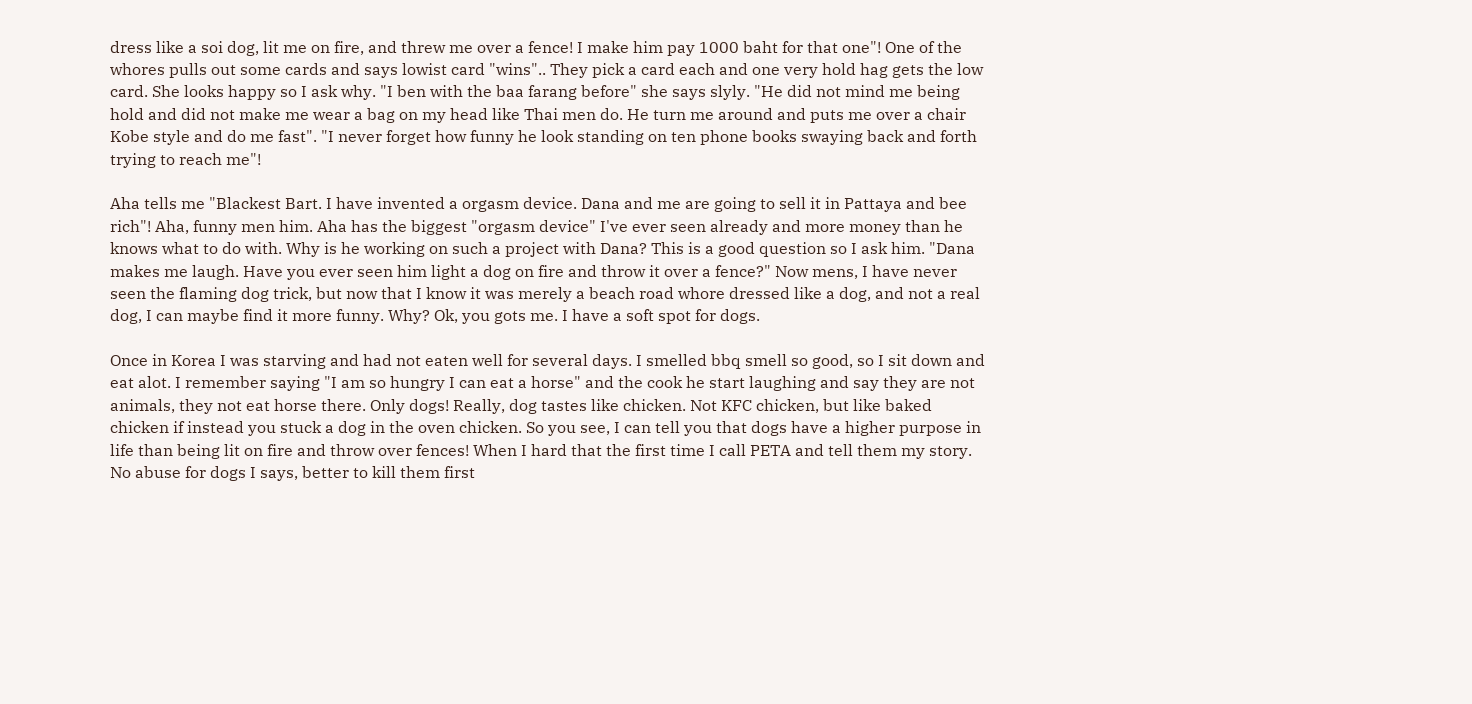dress like a soi dog, lit me on fire, and threw me over a fence! I make him pay 1000 baht for that one"! One of the whores pulls out some cards and says lowist card "wins".. They pick a card each and one very hold hag gets the low card. She looks happy so I ask why. "I ben with the baa farang before" she says slyly. "He did not mind me being hold and did not make me wear a bag on my head like Thai men do. He turn me around and puts me over a chair Kobe style and do me fast". "I never forget how funny he look standing on ten phone books swaying back and forth trying to reach me"!

Aha tells me "Blackest Bart. I have invented a orgasm device. Dana and me are going to sell it in Pattaya and bee rich"! Aha, funny men him. Aha has the biggest "orgasm device" I've ever seen already and more money than he knows what to do with. Why is he working on such a project with Dana? This is a good question so I ask him. "Dana makes me laugh. Have you ever seen him light a dog on fire and throw it over a fence?" Now mens, I have never seen the flaming dog trick, but now that I know it was merely a beach road whore dressed like a dog, and not a real dog, I can maybe find it more funny. Why? Ok, you gots me. I have a soft spot for dogs.

Once in Korea I was starving and had not eaten well for several days. I smelled bbq smell so good, so I sit down and eat alot. I remember saying "I am so hungry I can eat a horse" and the cook he start laughing and say they are not animals, they not eat horse there. Only dogs! Really, dog tastes like chicken. Not KFC chicken, but like baked chicken if instead you stuck a dog in the oven chicken. So you see, I can tell you that dogs have a higher purpose in life than being lit on fire and throw over fences! When I hard that the first time I call PETA and tell them my story. No abuse for dogs I says, better to kill them first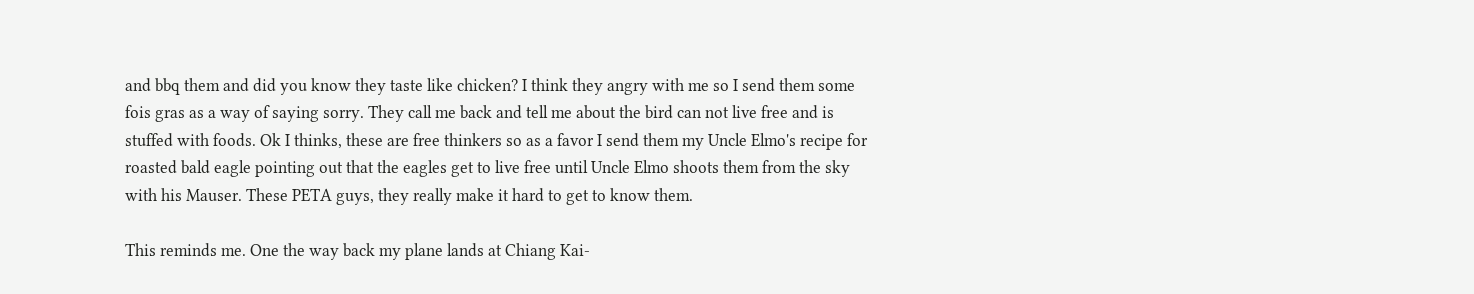and bbq them and did you know they taste like chicken? I think they angry with me so I send them some fois gras as a way of saying sorry. They call me back and tell me about the bird can not live free and is stuffed with foods. Ok I thinks, these are free thinkers so as a favor I send them my Uncle Elmo's recipe for roasted bald eagle pointing out that the eagles get to live free until Uncle Elmo shoots them from the sky with his Mauser. These PETA guys, they really make it hard to get to know them.

This reminds me. One the way back my plane lands at Chiang Kai-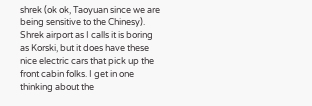shrek (ok ok, Taoyuan since we are being sensitive to the Chinesy). Shrek airport as I calls it is boring as Korski, but it does have these nice electric cars that pick up the front cabin folks. I get in one thinking about the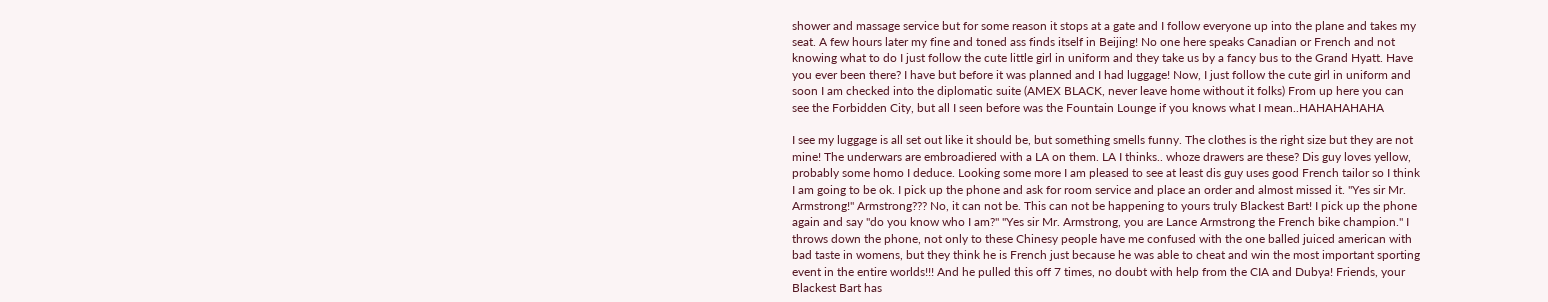shower and massage service but for some reason it stops at a gate and I follow everyone up into the plane and takes my seat. A few hours later my fine and toned ass finds itself in Beijing! No one here speaks Canadian or French and not knowing what to do I just follow the cute little girl in uniform and they take us by a fancy bus to the Grand Hyatt. Have you ever been there? I have but before it was planned and I had luggage! Now, I just follow the cute girl in uniform and soon I am checked into the diplomatic suite (AMEX BLACK, never leave home without it folks) From up here you can see the Forbidden City, but all I seen before was the Fountain Lounge if you knows what I mean..HAHAHAHAHA

I see my luggage is all set out like it should be, but something smells funny. The clothes is the right size but they are not mine! The underwars are embroadiered with a LA on them. LA I thinks.. whoze drawers are these? Dis guy loves yellow, probably some homo I deduce. Looking some more I am pleased to see at least dis guy uses good French tailor so I think I am going to be ok. I pick up the phone and ask for room service and place an order and almost missed it. "Yes sir Mr. Armstrong!" Armstrong??? No, it can not be. This can not be happening to yours truly Blackest Bart! I pick up the phone again and say "do you know who I am?" "Yes sir Mr. Armstrong, you are Lance Armstrong the French bike champion." I throws down the phone, not only to these Chinesy people have me confused with the one balled juiced american with bad taste in womens, but they think he is French just because he was able to cheat and win the most important sporting event in the entire worlds!!! And he pulled this off 7 times, no doubt with help from the CIA and Dubya! Friends, your Blackest Bart has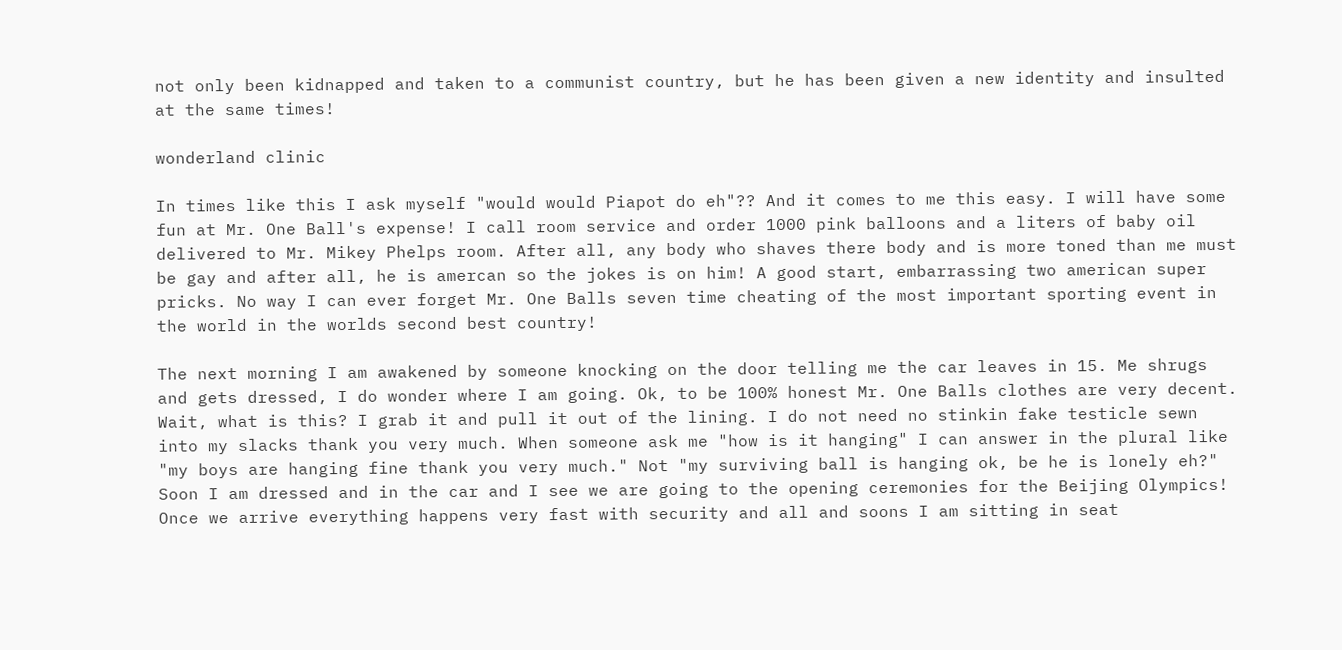not only been kidnapped and taken to a communist country, but he has been given a new identity and insulted at the same times!

wonderland clinic

In times like this I ask myself "would would Piapot do eh"?? And it comes to me this easy. I will have some fun at Mr. One Ball's expense! I call room service and order 1000 pink balloons and a liters of baby oil delivered to Mr. Mikey Phelps room. After all, any body who shaves there body and is more toned than me must be gay and after all, he is amercan so the jokes is on him! A good start, embarrassing two american super pricks. No way I can ever forget Mr. One Balls seven time cheating of the most important sporting event in the world in the worlds second best country!

The next morning I am awakened by someone knocking on the door telling me the car leaves in 15. Me shrugs and gets dressed, I do wonder where I am going. Ok, to be 100% honest Mr. One Balls clothes are very decent. Wait, what is this? I grab it and pull it out of the lining. I do not need no stinkin fake testicle sewn into my slacks thank you very much. When someone ask me "how is it hanging" I can answer in the plural like "my boys are hanging fine thank you very much." Not "my surviving ball is hanging ok, be he is lonely eh?" Soon I am dressed and in the car and I see we are going to the opening ceremonies for the Beijing Olympics! Once we arrive everything happens very fast with security and all and soons I am sitting in seat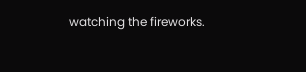watching the fireworks.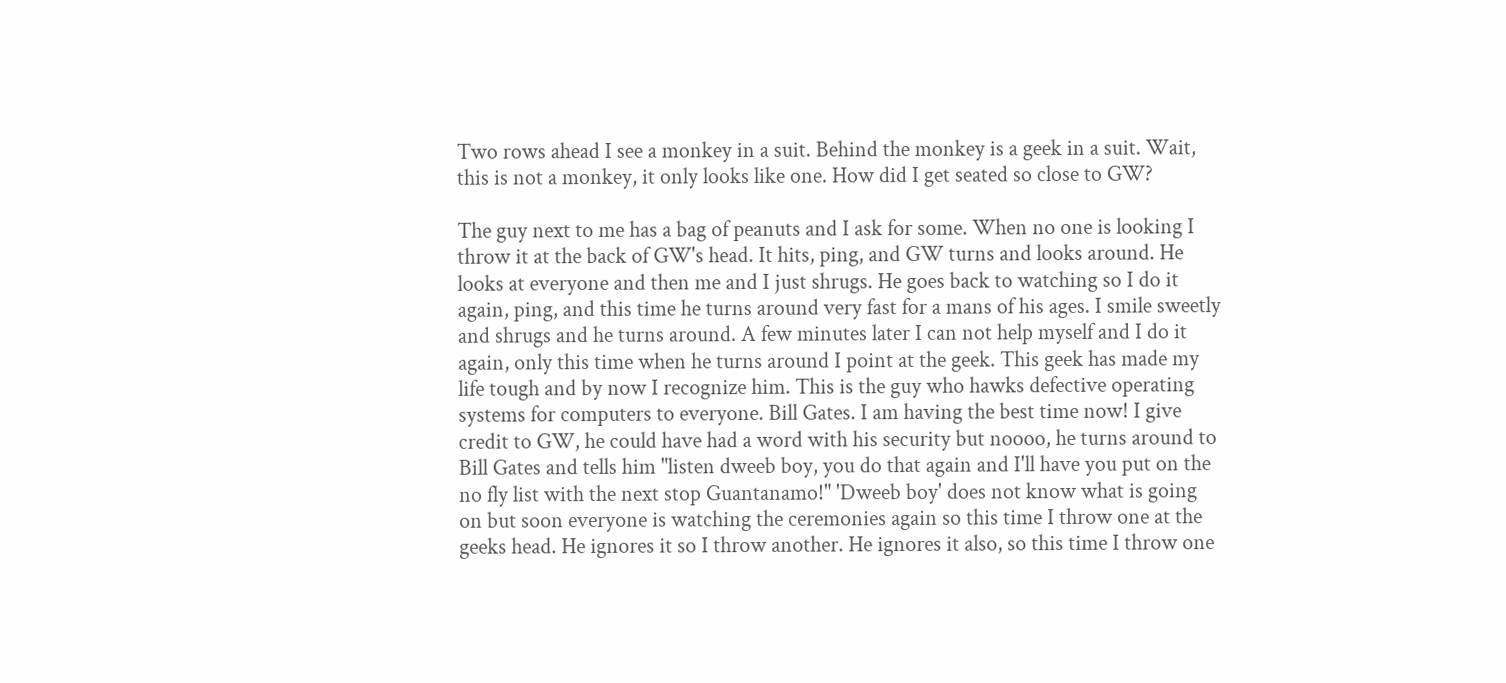Two rows ahead I see a monkey in a suit. Behind the monkey is a geek in a suit. Wait, this is not a monkey, it only looks like one. How did I get seated so close to GW?

The guy next to me has a bag of peanuts and I ask for some. When no one is looking I throw it at the back of GW's head. It hits, ping, and GW turns and looks around. He looks at everyone and then me and I just shrugs. He goes back to watching so I do it again, ping, and this time he turns around very fast for a mans of his ages. I smile sweetly and shrugs and he turns around. A few minutes later I can not help myself and I do it again, only this time when he turns around I point at the geek. This geek has made my life tough and by now I recognize him. This is the guy who hawks defective operating systems for computers to everyone. Bill Gates. I am having the best time now! I give credit to GW, he could have had a word with his security but noooo, he turns around to Bill Gates and tells him "listen dweeb boy, you do that again and I'll have you put on the no fly list with the next stop Guantanamo!" 'Dweeb boy' does not know what is going on but soon everyone is watching the ceremonies again so this time I throw one at the geeks head. He ignores it so I throw another. He ignores it also, so this time I throw one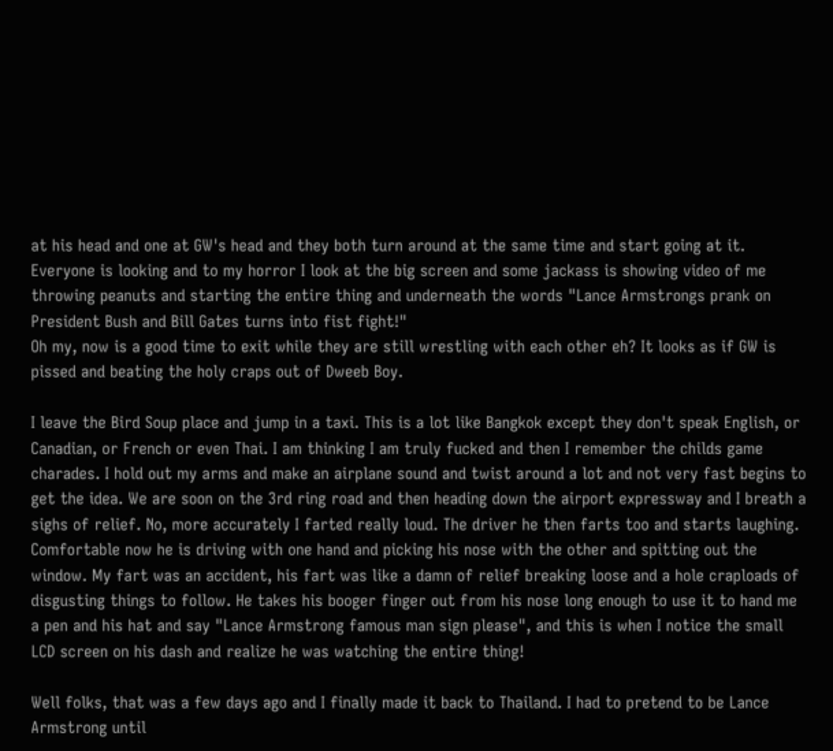at his head and one at GW's head and they both turn around at the same time and start going at it. Everyone is looking and to my horror I look at the big screen and some jackass is showing video of me throwing peanuts and starting the entire thing and underneath the words "Lance Armstrongs prank on President Bush and Bill Gates turns into fist fight!"
Oh my, now is a good time to exit while they are still wrestling with each other eh? It looks as if GW is pissed and beating the holy craps out of Dweeb Boy.

I leave the Bird Soup place and jump in a taxi. This is a lot like Bangkok except they don't speak English, or Canadian, or French or even Thai. I am thinking I am truly fucked and then I remember the childs game charades. I hold out my arms and make an airplane sound and twist around a lot and not very fast begins to get the idea. We are soon on the 3rd ring road and then heading down the airport expressway and I breath a sighs of relief. No, more accurately I farted really loud. The driver he then farts too and starts laughing. Comfortable now he is driving with one hand and picking his nose with the other and spitting out the window. My fart was an accident, his fart was like a damn of relief breaking loose and a hole craploads of disgusting things to follow. He takes his booger finger out from his nose long enough to use it to hand me a pen and his hat and say "Lance Armstrong famous man sign please", and this is when I notice the small LCD screen on his dash and realize he was watching the entire thing!

Well folks, that was a few days ago and I finally made it back to Thailand. I had to pretend to be Lance Armstrong until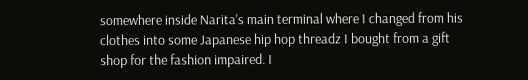somewhere inside Narita's main terminal where I changed from his clothes into some Japanese hip hop threadz I bought from a gift shop for the fashion impaired. I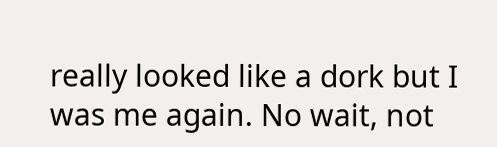really looked like a dork but I was me again. No wait, not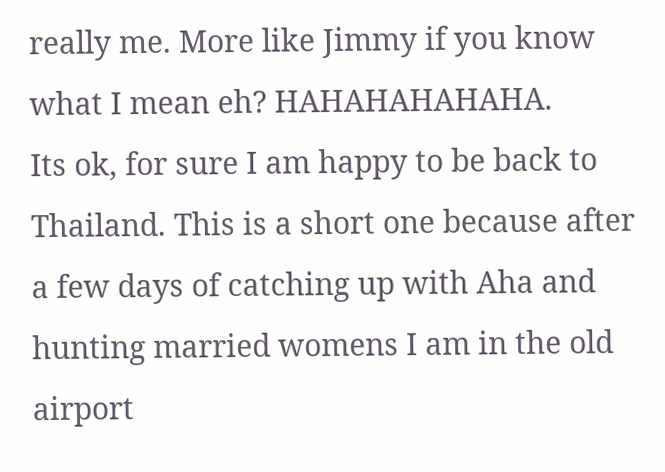really me. More like Jimmy if you know what I mean eh? HAHAHAHAHAHA.
Its ok, for sure I am happy to be back to Thailand. This is a short one because after a few days of catching up with Aha and hunting married womens I am in the old airport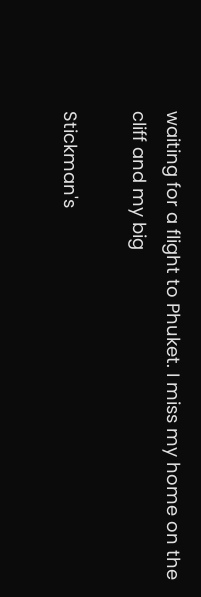waiting for a flight to Phuket. I miss my home on the cliff and my big

Stickman's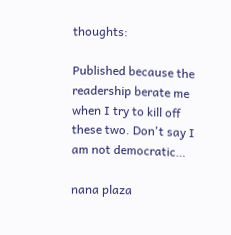thoughts:

Published because the readership berate me when I try to kill off these two. Don't say I am not democratic…

nana plaza